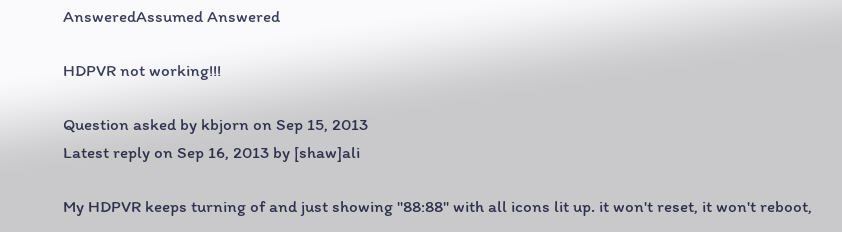AnsweredAssumed Answered

HDPVR not working!!!

Question asked by kbjorn on Sep 15, 2013
Latest reply on Sep 16, 2013 by [shaw]ali

My HDPVR keeps turning of and just showing "88:88" with all icons lit up. it won't reset, it won't reboot,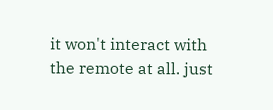it won't interact with the remote at all. just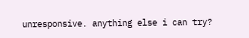unresponsive. anything else i can try?